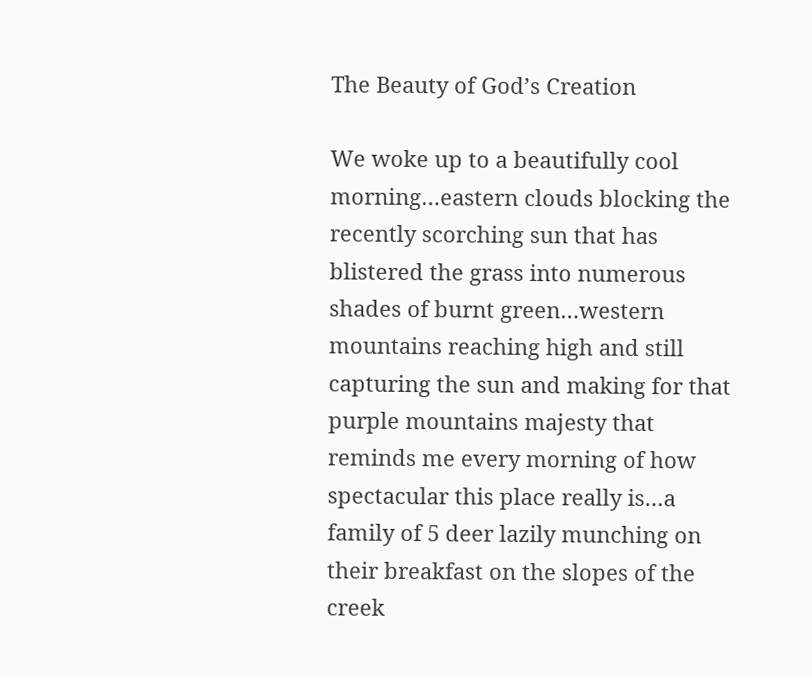The Beauty of God’s Creation

We woke up to a beautifully cool morning…eastern clouds blocking the recently scorching sun that has blistered the grass into numerous shades of burnt green…western mountains reaching high and still capturing the sun and making for that purple mountains majesty that reminds me every morning of how spectacular this place really is…a family of 5 deer lazily munching on their breakfast on the slopes of the creek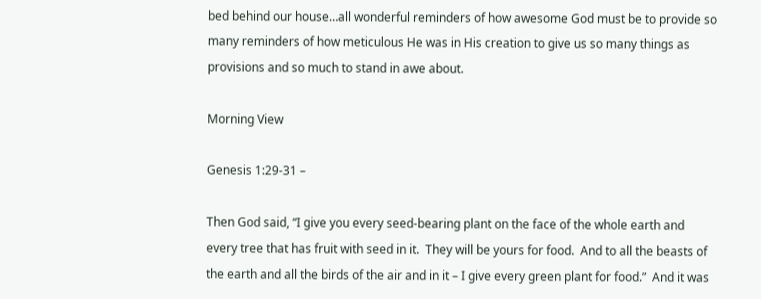bed behind our house…all wonderful reminders of how awesome God must be to provide so many reminders of how meticulous He was in His creation to give us so many things as provisions and so much to stand in awe about.

Morning View

Genesis 1:29-31 –

Then God said, “I give you every seed-bearing plant on the face of the whole earth and every tree that has fruit with seed in it.  They will be yours for food.  And to all the beasts of the earth and all the birds of the air and in it – I give every green plant for food.”  And it was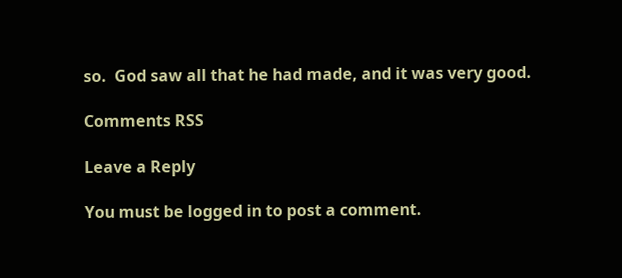so.  God saw all that he had made, and it was very good.

Comments RSS

Leave a Reply

You must be logged in to post a comment.